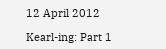12 April 2012

Kearl-ing: Part 1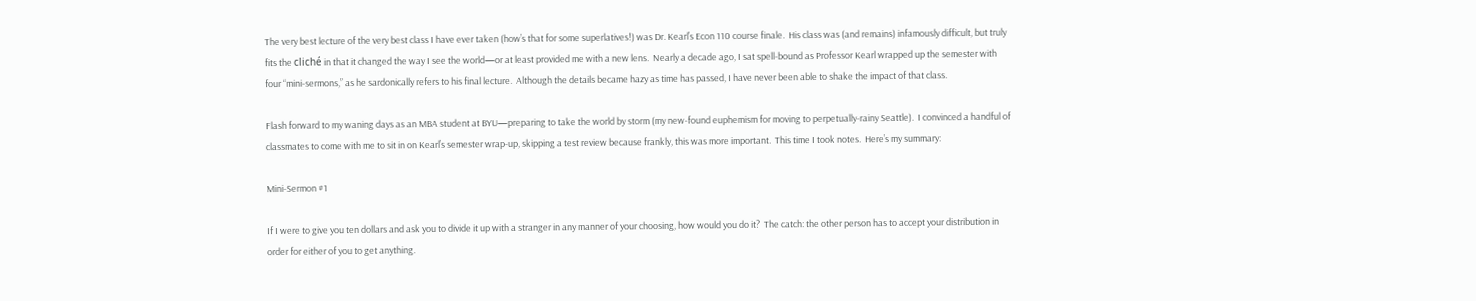The very best lecture of the very best class I have ever taken (how’s that for some superlatives!) was Dr. Kearl’s Econ 110 course finale.  His class was (and remains) infamously difficult, but truly fits the cliché in that it changed the way I see the world—or at least provided me with a new lens.  Nearly a decade ago, I sat spell-bound as Professor Kearl wrapped up the semester with four “mini-sermons,” as he sardonically refers to his final lecture.  Although the details became hazy as time has passed, I have never been able to shake the impact of that class.

Flash forward to my waning days as an MBA student at BYU—preparing to take the world by storm (my new-found euphemism for moving to perpetually-rainy Seattle).  I convinced a handful of classmates to come with me to sit in on Kearl’s semester wrap-up, skipping a test review because frankly, this was more important.  This time I took notes.  Here’s my summary:

Mini-Sermon #1

If I were to give you ten dollars and ask you to divide it up with a stranger in any manner of your choosing, how would you do it?  The catch: the other person has to accept your distribution in order for either of you to get anything.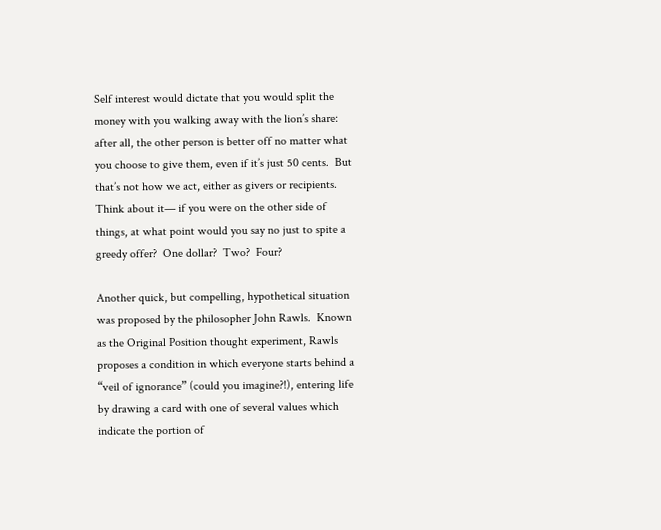Self interest would dictate that you would split the money with you walking away with the lion’s share: after all, the other person is better off no matter what you choose to give them, even if it’s just 50 cents.  But that’s not how we act, either as givers or recipients.  Think about it— if you were on the other side of things, at what point would you say no just to spite a greedy offer?  One dollar?  Two?  Four?

Another quick, but compelling, hypothetical situation was proposed by the philosopher John Rawls.  Known as the Original Position thought experiment, Rawls proposes a condition in which everyone starts behind a “veil of ignorance” (could you imagine?!), entering life by drawing a card with one of several values which indicate the portion of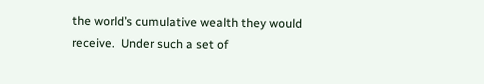the world’s cumulative wealth they would receive.  Under such a set of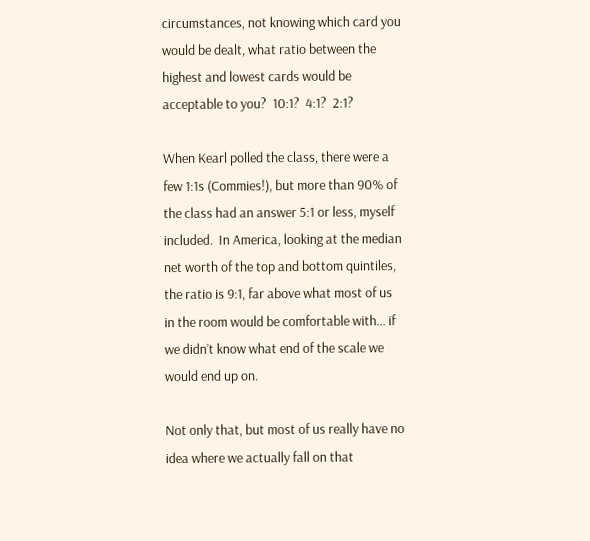circumstances, not knowing which card you would be dealt, what ratio between the highest and lowest cards would be acceptable to you?  10:1?  4:1?  2:1?

When Kearl polled the class, there were a few 1:1s (Commies!), but more than 90% of the class had an answer 5:1 or less, myself included.  In America, looking at the median net worth of the top and bottom quintiles, the ratio is 9:1, far above what most of us in the room would be comfortable with... if we didn’t know what end of the scale we would end up on.

Not only that, but most of us really have no idea where we actually fall on that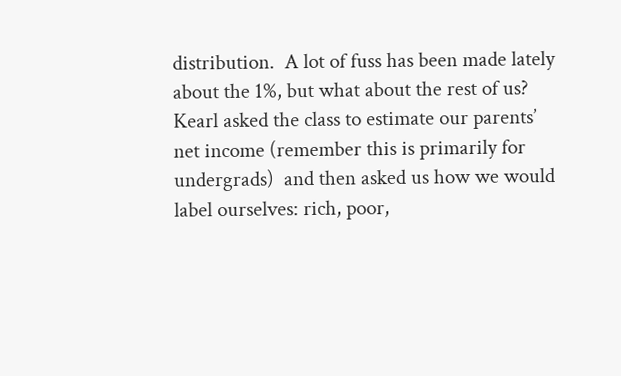distribution.  A lot of fuss has been made lately about the 1%, but what about the rest of us?  Kearl asked the class to estimate our parents’ net income (remember this is primarily for undergrads)  and then asked us how we would label ourselves: rich, poor,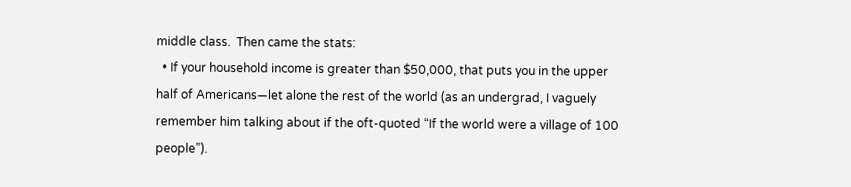middle class.  Then came the stats:
  • If your household income is greater than $50,000, that puts you in the upper half of Americans—let alone the rest of the world (as an undergrad, I vaguely remember him talking about if the oft-quoted “If the world were a village of 100 people”).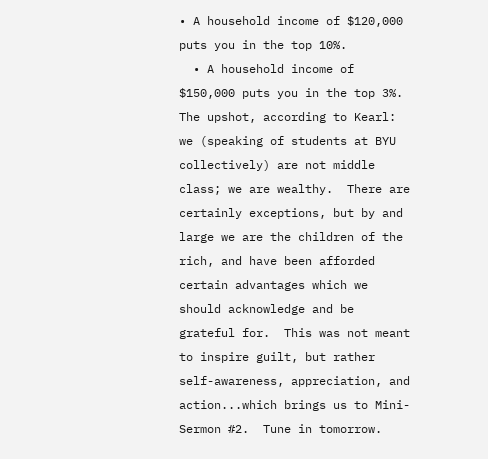• A household income of $120,000 puts you in the top 10%.
  • A household income of $150,000 puts you in the top 3%.
The upshot, according to Kearl: we (speaking of students at BYU collectively) are not middle class; we are wealthy.  There are certainly exceptions, but by and large we are the children of the rich, and have been afforded certain advantages which we should acknowledge and be grateful for.  This was not meant to inspire guilt, but rather self-awareness, appreciation, and action...which brings us to Mini-Sermon #2.  Tune in tomorrow.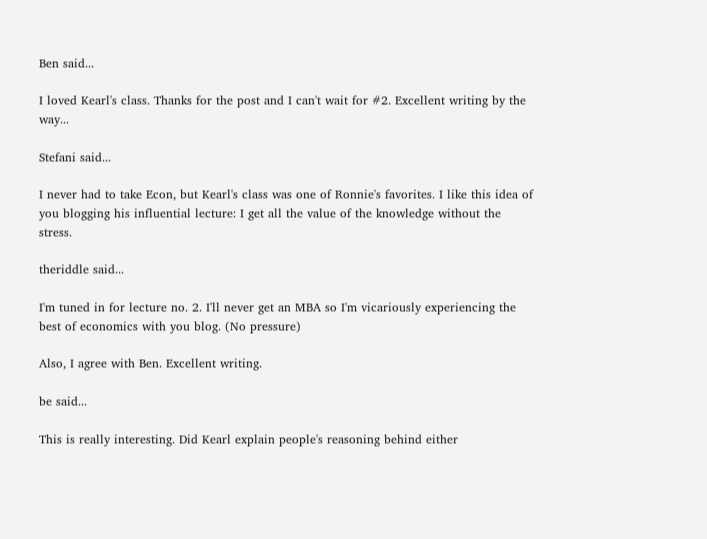Ben said...

I loved Kearl's class. Thanks for the post and I can't wait for #2. Excellent writing by the way...

Stefani said...

I never had to take Econ, but Kearl's class was one of Ronnie's favorites. I like this idea of you blogging his influential lecture: I get all the value of the knowledge without the stress.

theriddle said...

I'm tuned in for lecture no. 2. I'll never get an MBA so I'm vicariously experiencing the best of economics with you blog. (No pressure)

Also, I agree with Ben. Excellent writing.

be said...

This is really interesting. Did Kearl explain people's reasoning behind either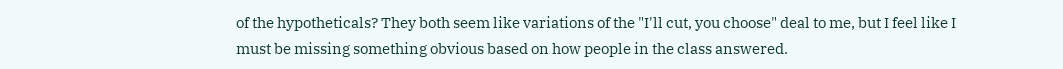of the hypotheticals? They both seem like variations of the "I'll cut, you choose" deal to me, but I feel like I must be missing something obvious based on how people in the class answered.